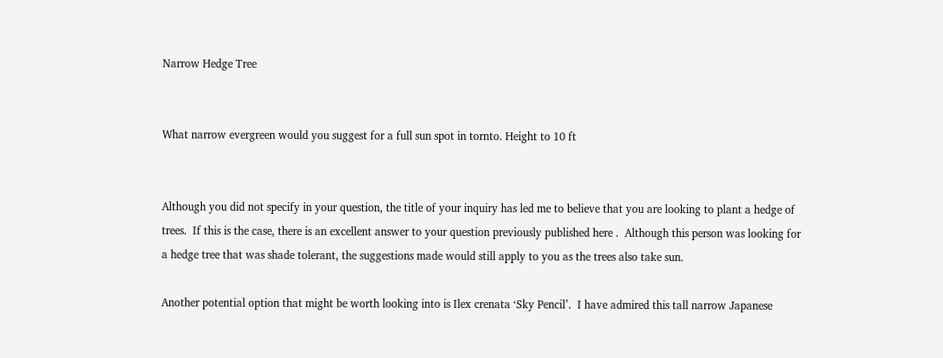Narrow Hedge Tree


What narrow evergreen would you suggest for a full sun spot in tornto. Height to 10 ft


Although you did not specify in your question, the title of your inquiry has led me to believe that you are looking to plant a hedge of trees.  If this is the case, there is an excellent answer to your question previously published here .  Although this person was looking for a hedge tree that was shade tolerant, the suggestions made would still apply to you as the trees also take sun.

Another potential option that might be worth looking into is Ilex crenata ‘Sky Pencil’.  I have admired this tall narrow Japanese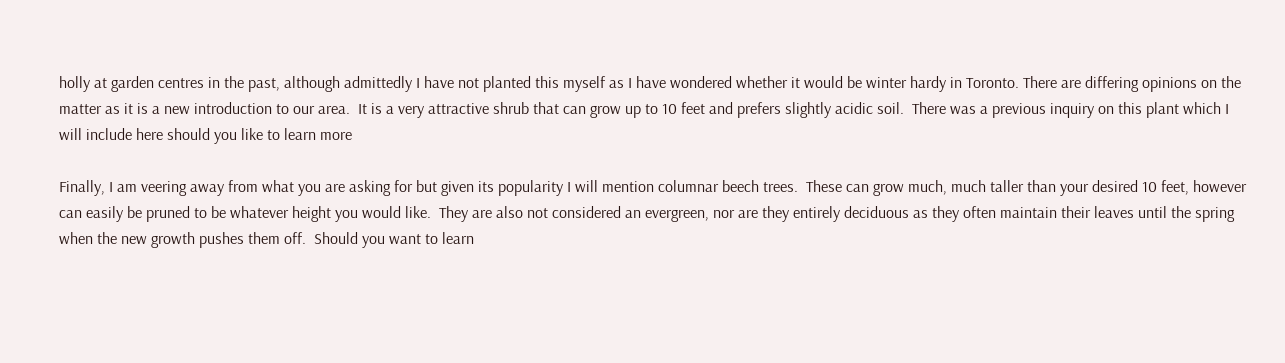holly at garden centres in the past, although admittedly I have not planted this myself as I have wondered whether it would be winter hardy in Toronto. There are differing opinions on the matter as it is a new introduction to our area.  It is a very attractive shrub that can grow up to 10 feet and prefers slightly acidic soil.  There was a previous inquiry on this plant which I will include here should you like to learn more

Finally, I am veering away from what you are asking for but given its popularity I will mention columnar beech trees.  These can grow much, much taller than your desired 10 feet, however can easily be pruned to be whatever height you would like.  They are also not considered an evergreen, nor are they entirely deciduous as they often maintain their leaves until the spring when the new growth pushes them off.  Should you want to learn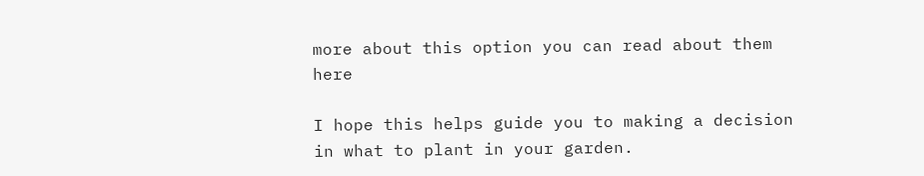more about this option you can read about them here

I hope this helps guide you to making a decision in what to plant in your garden.